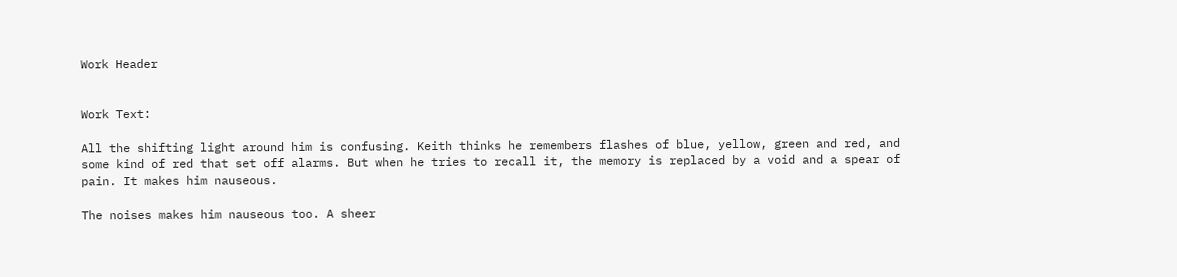Work Header


Work Text:

All the shifting light around him is confusing. Keith thinks he remembers flashes of blue, yellow, green and red, and some kind of red that set off alarms. But when he tries to recall it, the memory is replaced by a void and a spear of pain. It makes him nauseous.

The noises makes him nauseous too. A sheer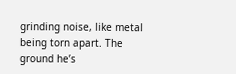grinding noise, like metal being torn apart. The ground he’s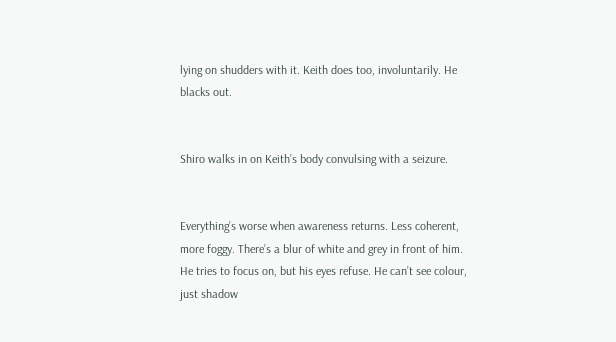lying on shudders with it. Keith does too, involuntarily. He blacks out.


Shiro walks in on Keith’s body convulsing with a seizure.


Everything’s worse when awareness returns. Less coherent, more foggy. There’s a blur of white and grey in front of him. He tries to focus on, but his eyes refuse. He can’t see colour, just shadow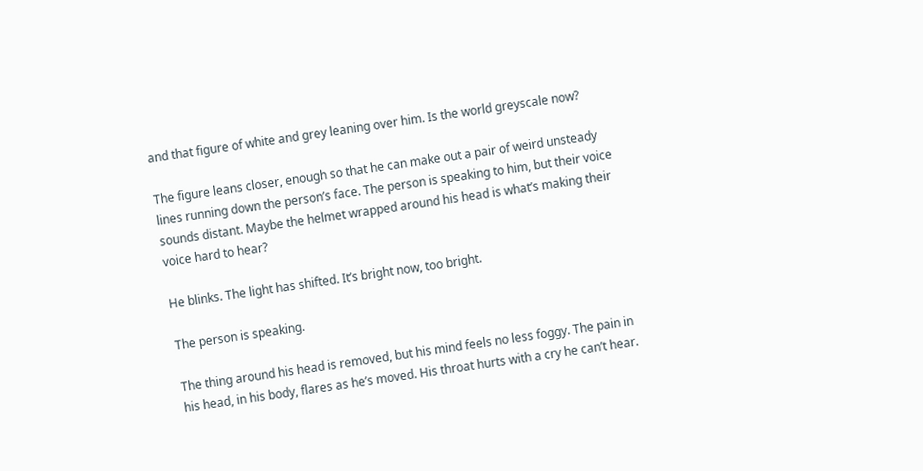and that figure of white and grey leaning over him. Is the world greyscale now?

The figure leans closer, enough so that he can make out a pair of weird unsteady lines running down the person’s face. The person is speaking to him, but their voice sounds distant. Maybe the helmet wrapped around his head is what’s making their voice hard to hear?

He blinks. The light has shifted. It’s bright now, too bright.

The person is speaking.

The thing around his head is removed, but his mind feels no less foggy. The pain in his head, in his body, flares as he’s moved. His throat hurts with a cry he can’t hear.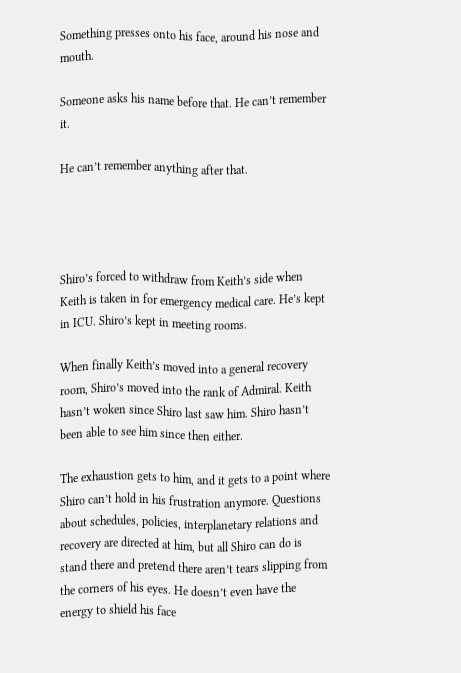Something presses onto his face, around his nose and mouth.

Someone asks his name before that. He can’t remember it.

He can’t remember anything after that.




Shiro’s forced to withdraw from Keith’s side when Keith is taken in for emergency medical care. He’s kept in ICU. Shiro’s kept in meeting rooms.

When finally Keith’s moved into a general recovery room, Shiro’s moved into the rank of Admiral. Keith hasn’t woken since Shiro last saw him. Shiro hasn’t been able to see him since then either.

The exhaustion gets to him, and it gets to a point where Shiro can’t hold in his frustration anymore. Questions about schedules, policies, interplanetary relations and recovery are directed at him, but all Shiro can do is stand there and pretend there aren’t tears slipping from the corners of his eyes. He doesn’t even have the energy to shield his face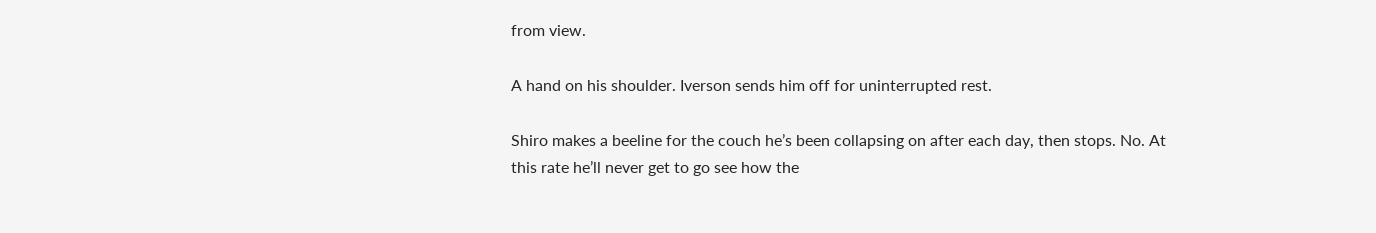from view.

A hand on his shoulder. Iverson sends him off for uninterrupted rest.

Shiro makes a beeline for the couch he’s been collapsing on after each day, then stops. No. At this rate he’ll never get to go see how the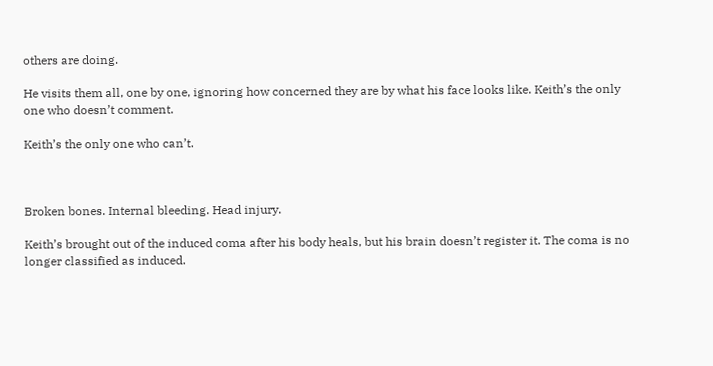others are doing.

He visits them all, one by one, ignoring how concerned they are by what his face looks like. Keith’s the only one who doesn’t comment.

Keith’s the only one who can’t.



Broken bones. Internal bleeding. Head injury.

Keith’s brought out of the induced coma after his body heals, but his brain doesn’t register it. The coma is no longer classified as induced.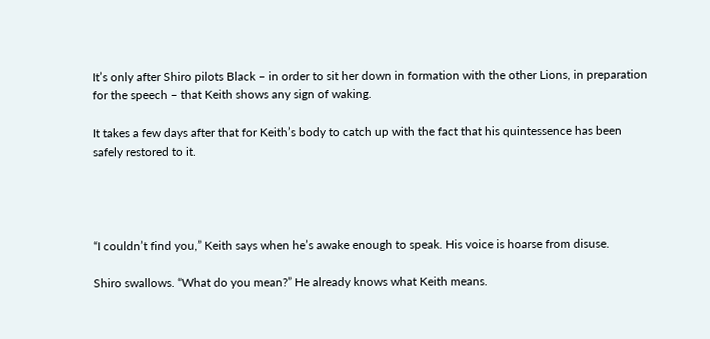It’s only after Shiro pilots Black – in order to sit her down in formation with the other Lions, in preparation for the speech – that Keith shows any sign of waking.

It takes a few days after that for Keith’s body to catch up with the fact that his quintessence has been safely restored to it.




“I couldn’t find you,” Keith says when he’s awake enough to speak. His voice is hoarse from disuse.

Shiro swallows. “What do you mean?” He already knows what Keith means.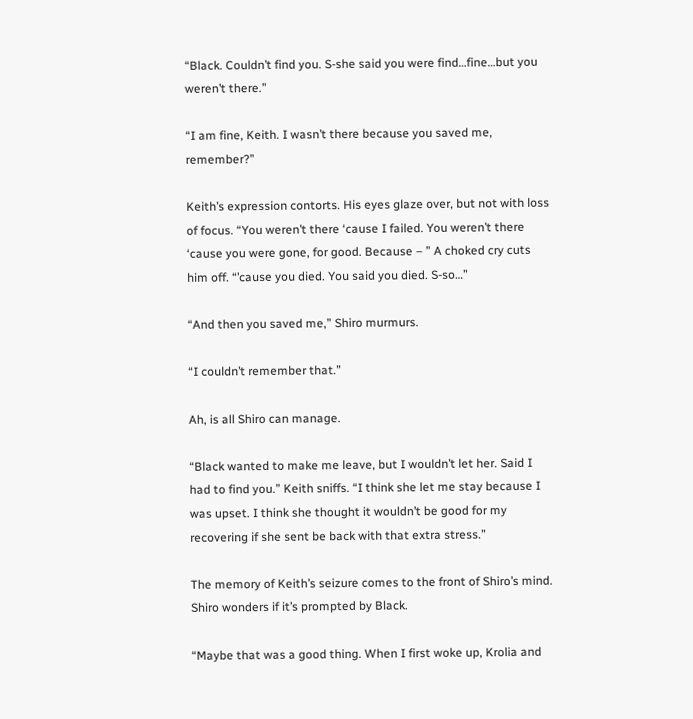“Black. Couldn’t find you. S-she said you were find…fine…but you weren’t there.”

“I am fine, Keith. I wasn’t there because you saved me, remember?”

Keith’s expression contorts. His eyes glaze over, but not with loss of focus. “You weren’t there ‘cause I failed. You weren’t there ‘cause you were gone, for good. Because – ” A choked cry cuts him off. “’cause you died. You said you died. S-so…”

“And then you saved me,” Shiro murmurs.

“I couldn’t remember that.”

Ah, is all Shiro can manage.

“Black wanted to make me leave, but I wouldn’t let her. Said I had to find you.” Keith sniffs. “I think she let me stay because I was upset. I think she thought it wouldn’t be good for my recovering if she sent be back with that extra stress.”

The memory of Keith’s seizure comes to the front of Shiro’s mind. Shiro wonders if it’s prompted by Black.

“Maybe that was a good thing. When I first woke up, Krolia and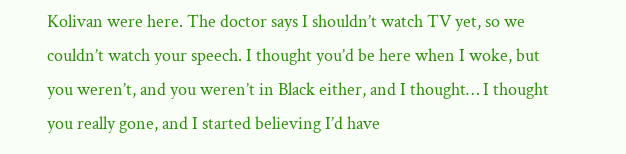Kolivan were here. The doctor says I shouldn’t watch TV yet, so we couldn’t watch your speech. I thought you’d be here when I woke, but you weren’t, and you weren’t in Black either, and I thought… I thought you really gone, and I started believing I’d have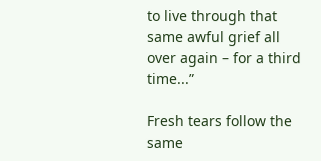to live through that same awful grief all over again – for a third time...”

Fresh tears follow the same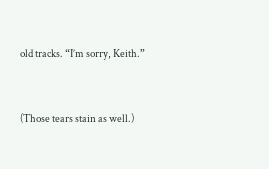old tracks. “I’m sorry, Keith.”


(Those tears stain as well.)